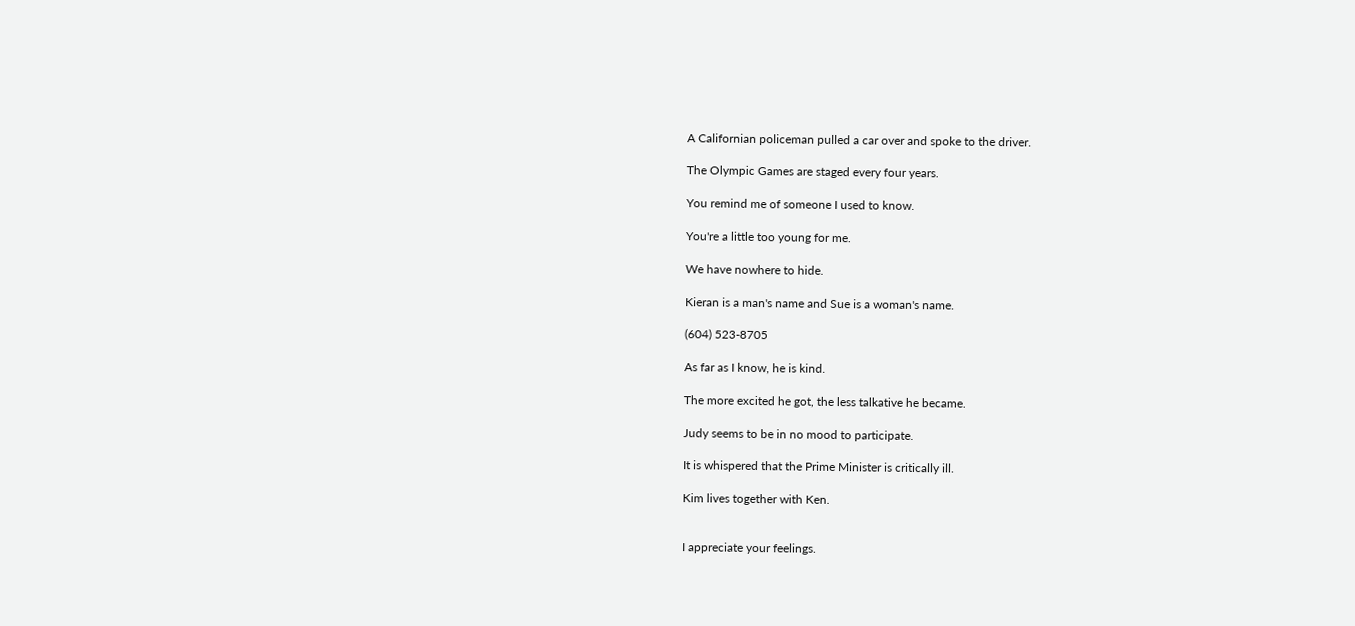A Californian policeman pulled a car over and spoke to the driver.

The Olympic Games are staged every four years.

You remind me of someone I used to know.

You're a little too young for me.

We have nowhere to hide.

Kieran is a man's name and Sue is a woman's name.

(604) 523-8705

As far as I know, he is kind.

The more excited he got, the less talkative he became.

Judy seems to be in no mood to participate.

It is whispered that the Prime Minister is critically ill.

Kim lives together with Ken.


I appreciate your feelings.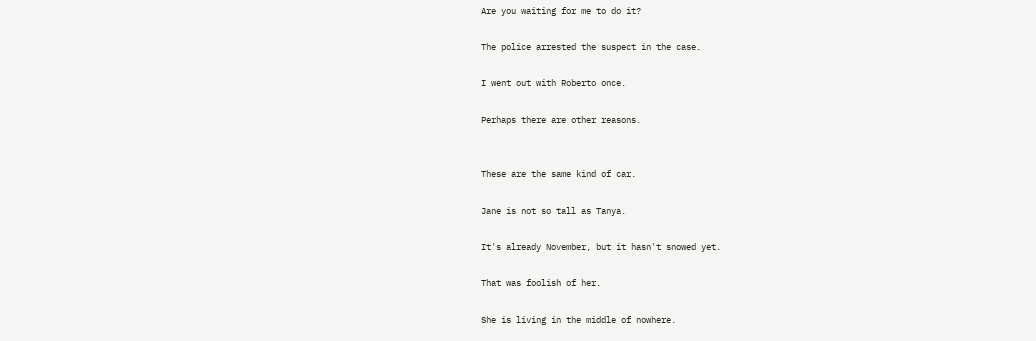Are you waiting for me to do it?

The police arrested the suspect in the case.

I went out with Roberto once.

Perhaps there are other reasons.


These are the same kind of car.

Jane is not so tall as Tanya.

It's already November, but it hasn't snowed yet.

That was foolish of her.

She is living in the middle of nowhere.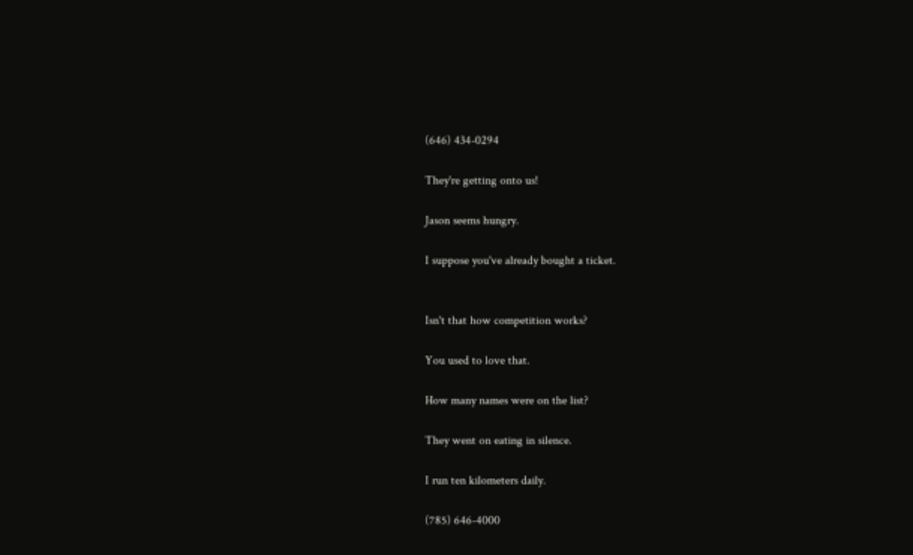(646) 434-0294

They're getting onto us!

Jason seems hungry.

I suppose you've already bought a ticket.


Isn't that how competition works?

You used to love that.

How many names were on the list?

They went on eating in silence.

I run ten kilometers daily.

(785) 646-4000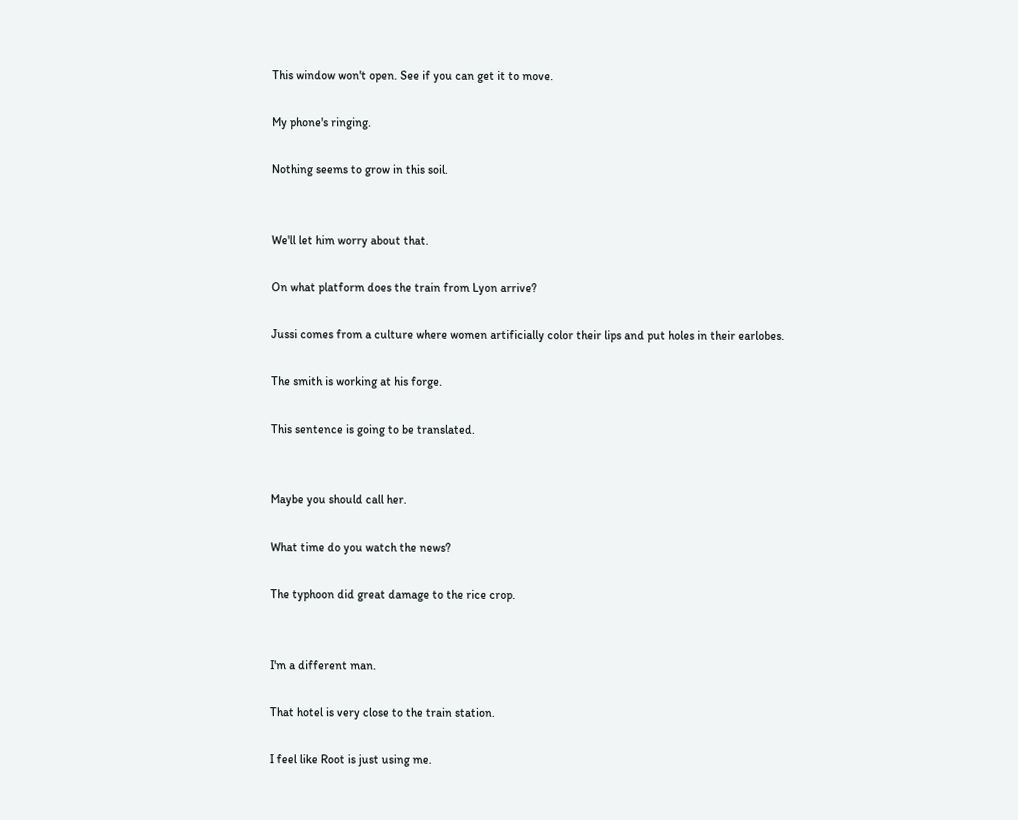This window won't open. See if you can get it to move.

My phone's ringing.

Nothing seems to grow in this soil.


We'll let him worry about that.

On what platform does the train from Lyon arrive?

Jussi comes from a culture where women artificially color their lips and put holes in their earlobes.

The smith is working at his forge.

This sentence is going to be translated.


Maybe you should call her.

What time do you watch the news?

The typhoon did great damage to the rice crop.


I'm a different man.

That hotel is very close to the train station.

I feel like Root is just using me.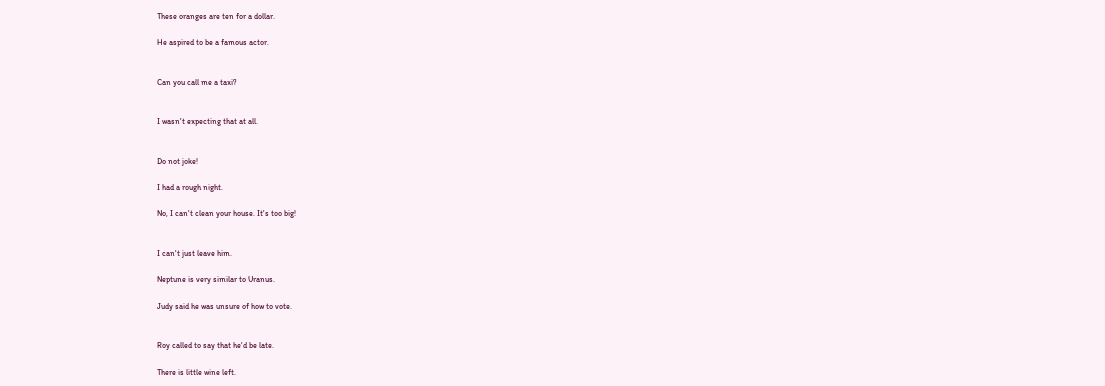These oranges are ten for a dollar.

He aspired to be a famous actor.


Can you call me a taxi?


I wasn't expecting that at all.


Do not joke!

I had a rough night.

No, I can't clean your house. It's too big!


I can't just leave him.

Neptune is very similar to Uranus.

Judy said he was unsure of how to vote.


Roy called to say that he'd be late.

There is little wine left.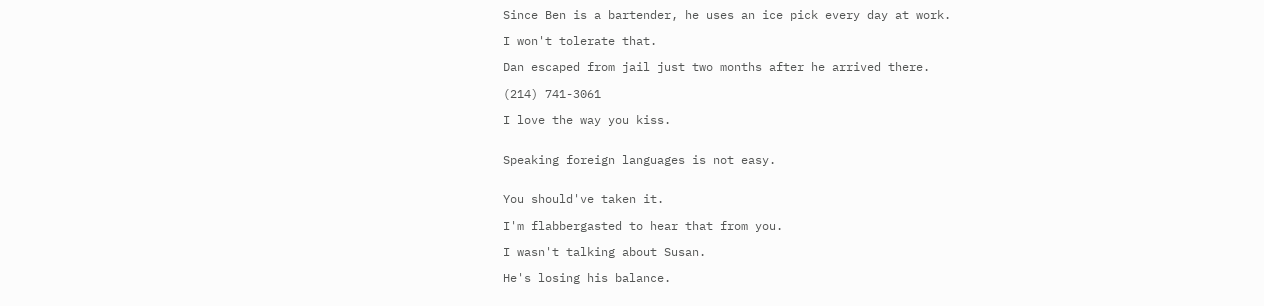Since Ben is a bartender, he uses an ice pick every day at work.

I won't tolerate that.

Dan escaped from jail just two months after he arrived there.

(214) 741-3061

I love the way you kiss.


Speaking foreign languages is not easy.


You should've taken it.

I'm flabbergasted to hear that from you.

I wasn't talking about Susan.

He's losing his balance.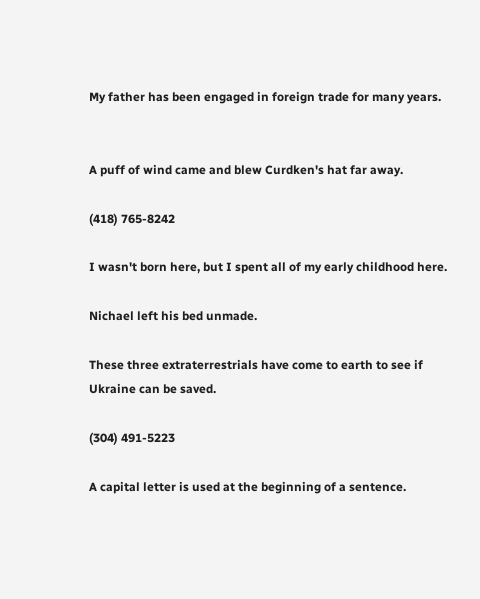My father has been engaged in foreign trade for many years.


A puff of wind came and blew Curdken's hat far away.

(418) 765-8242

I wasn't born here, but I spent all of my early childhood here.

Nichael left his bed unmade.

These three extraterrestrials have come to earth to see if Ukraine can be saved.

(304) 491-5223

A capital letter is used at the beginning of a sentence.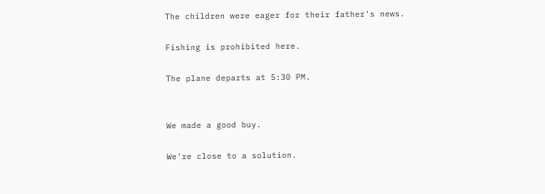The children were eager for their father's news.

Fishing is prohibited here.

The plane departs at 5:30 PM.


We made a good buy.

We're close to a solution.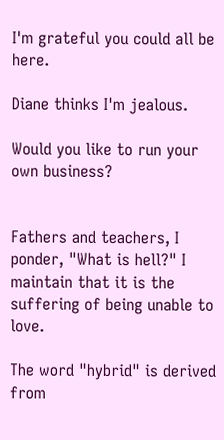I'm grateful you could all be here.

Diane thinks I'm jealous.

Would you like to run your own business?


Fathers and teachers, I ponder, "What is hell?" I maintain that it is the suffering of being unable to love.

The word "hybrid" is derived from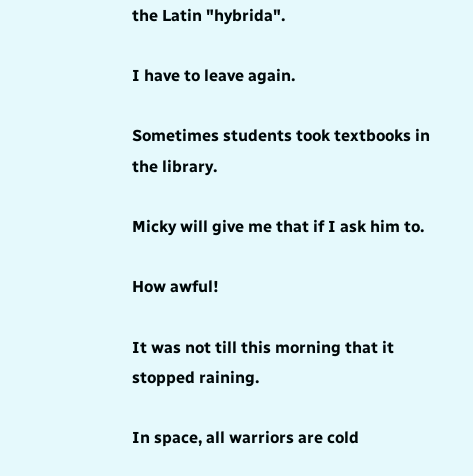the Latin "hybrida".

I have to leave again.

Sometimes students took textbooks in the library.

Micky will give me that if I ask him to.

How awful!

It was not till this morning that it stopped raining.

In space, all warriors are cold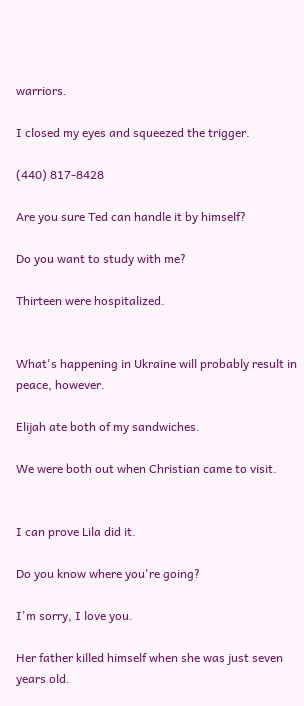warriors.

I closed my eyes and squeezed the trigger.

(440) 817-8428

Are you sure Ted can handle it by himself?

Do you want to study with me?

Thirteen were hospitalized.


What's happening in Ukraine will probably result in peace, however.

Elijah ate both of my sandwiches.

We were both out when Christian came to visit.


I can prove Lila did it.

Do you know where you're going?

I'm sorry, I love you.

Her father killed himself when she was just seven years old.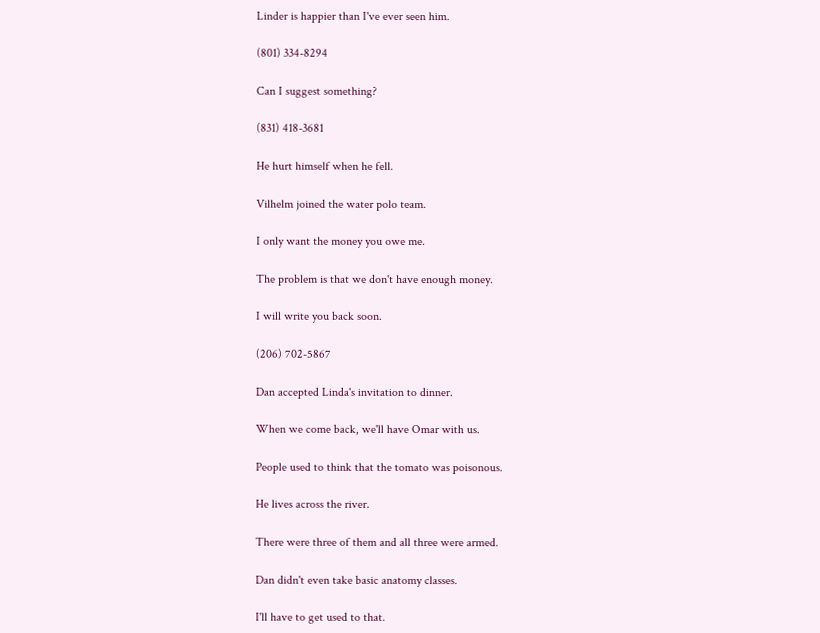Linder is happier than I've ever seen him.

(801) 334-8294

Can I suggest something?

(831) 418-3681

He hurt himself when he fell.

Vilhelm joined the water polo team.

I only want the money you owe me.

The problem is that we don't have enough money.

I will write you back soon.

(206) 702-5867

Dan accepted Linda's invitation to dinner.

When we come back, we'll have Omar with us.

People used to think that the tomato was poisonous.

He lives across the river.

There were three of them and all three were armed.

Dan didn't even take basic anatomy classes.

I'll have to get used to that.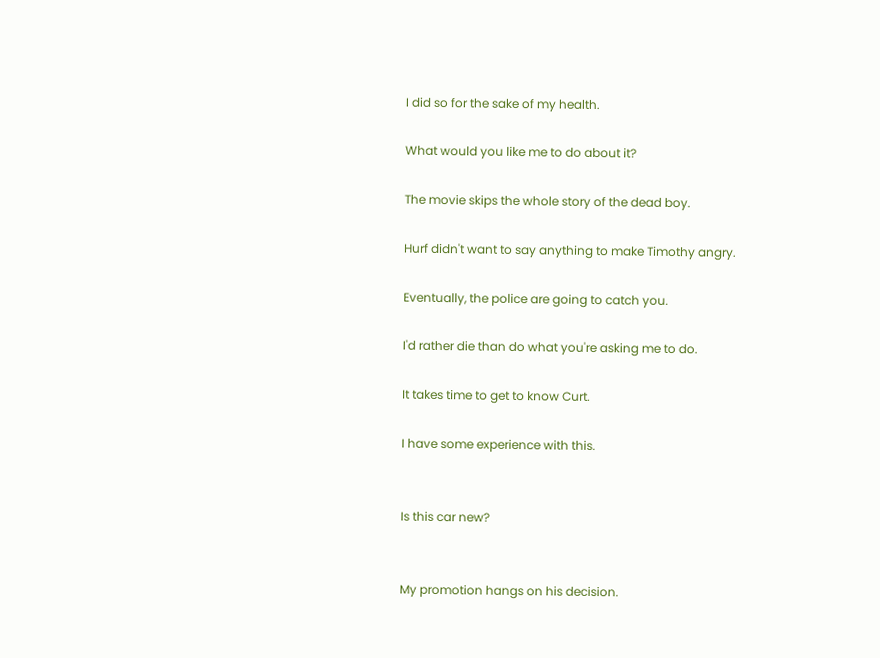I did so for the sake of my health.

What would you like me to do about it?

The movie skips the whole story of the dead boy.

Hurf didn't want to say anything to make Timothy angry.

Eventually, the police are going to catch you.

I'd rather die than do what you're asking me to do.

It takes time to get to know Curt.

I have some experience with this.


Is this car new?


My promotion hangs on his decision.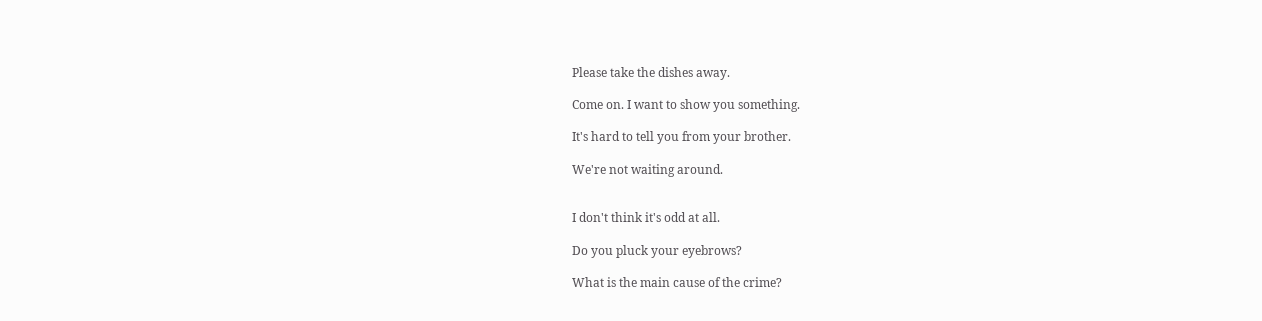Please take the dishes away.

Come on. I want to show you something.

It's hard to tell you from your brother.

We're not waiting around.


I don't think it's odd at all.

Do you pluck your eyebrows?

What is the main cause of the crime?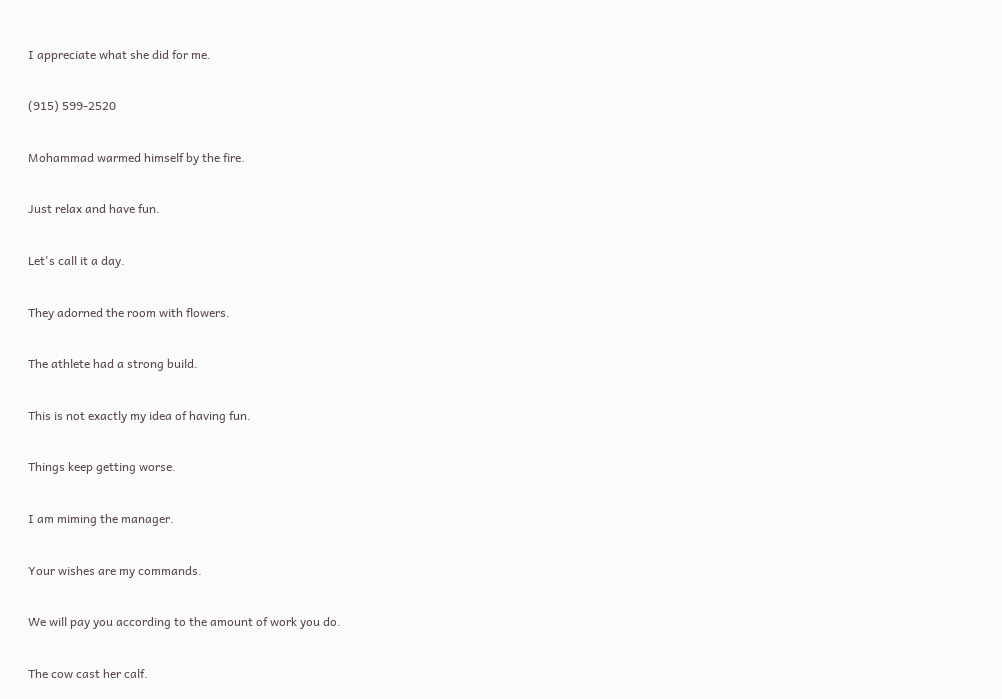I appreciate what she did for me.

(915) 599-2520

Mohammad warmed himself by the fire.

Just relax and have fun.

Let's call it a day.

They adorned the room with flowers.

The athlete had a strong build.

This is not exactly my idea of having fun.

Things keep getting worse.

I am miming the manager.

Your wishes are my commands.

We will pay you according to the amount of work you do.

The cow cast her calf.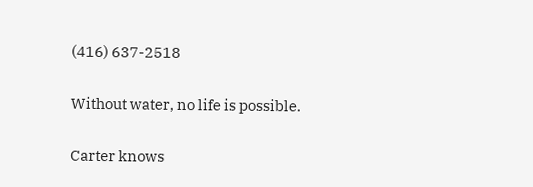(416) 637-2518

Without water, no life is possible.

Carter knows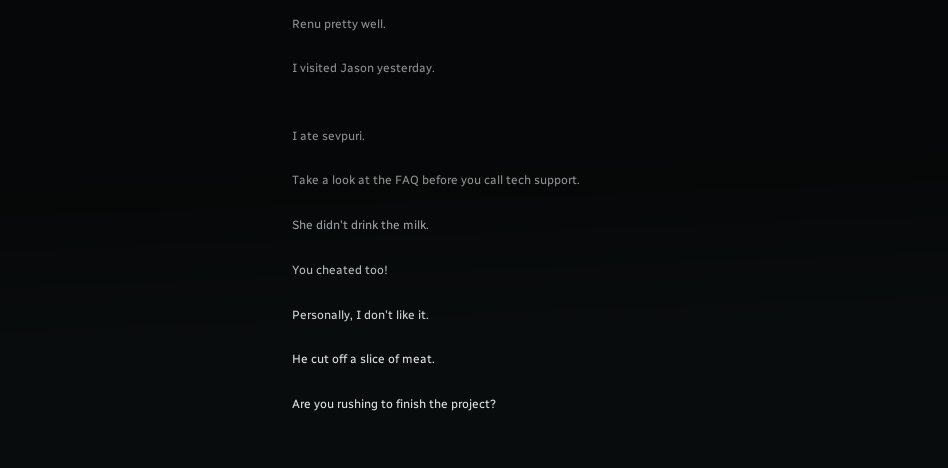Renu pretty well.

I visited Jason yesterday.


I ate sevpuri.

Take a look at the FAQ before you call tech support.

She didn't drink the milk.

You cheated too!

Personally, I don't like it.

He cut off a slice of meat.

Are you rushing to finish the project?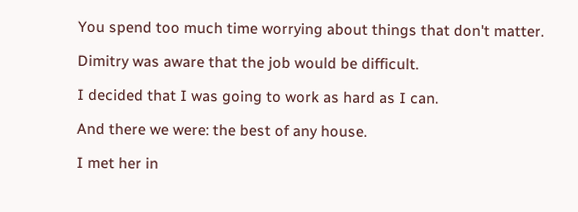You spend too much time worrying about things that don't matter.

Dimitry was aware that the job would be difficult.

I decided that I was going to work as hard as I can.

And there we were: the best of any house.

I met her in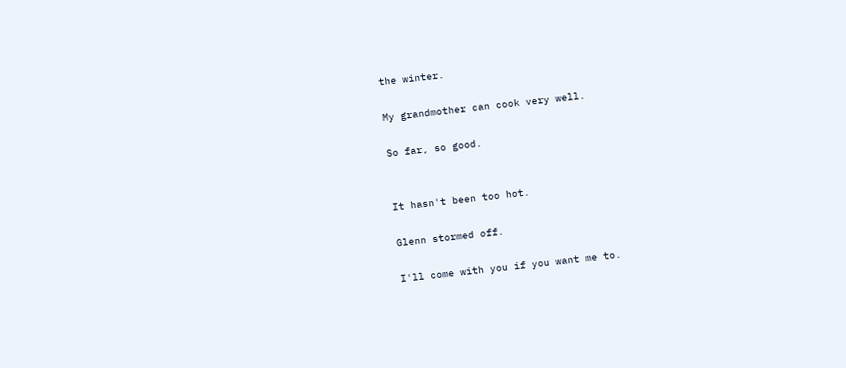the winter.

My grandmother can cook very well.

So far, so good.


It hasn't been too hot.

Glenn stormed off.

I'll come with you if you want me to.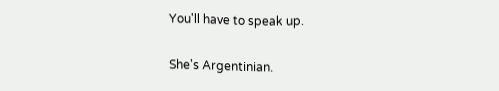You'll have to speak up.

She's Argentinian.